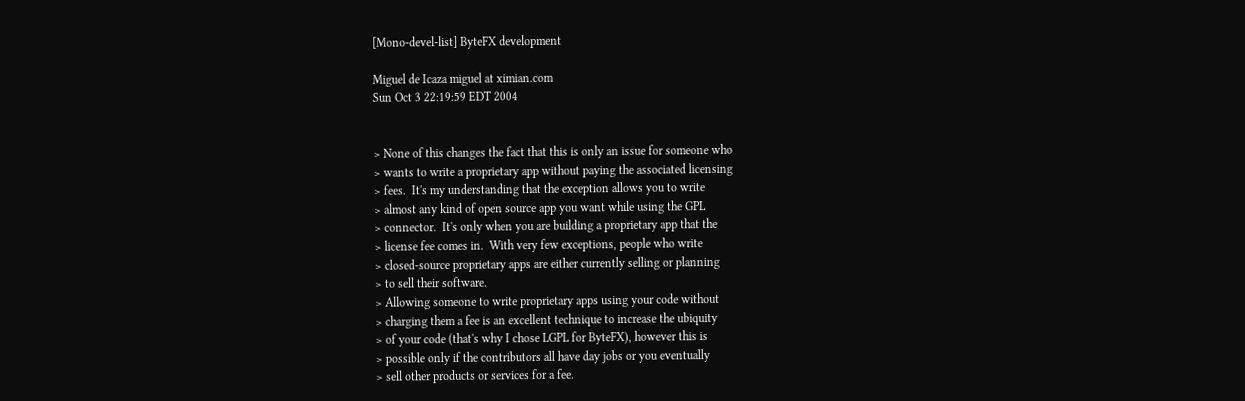[Mono-devel-list] ByteFX development

Miguel de Icaza miguel at ximian.com
Sun Oct 3 22:19:59 EDT 2004


> None of this changes the fact that this is only an issue for someone who
> wants to write a proprietary app without paying the associated licensing
> fees.  It's my understanding that the exception allows you to write
> almost any kind of open source app you want while using the GPL
> connector.  It's only when you are building a proprietary app that the
> license fee comes in.  With very few exceptions, people who write
> closed-source proprietary apps are either currently selling or planning
> to sell their software.
> Allowing someone to write proprietary apps using your code without
> charging them a fee is an excellent technique to increase the ubiquity
> of your code (that's why I chose LGPL for ByteFX), however this is
> possible only if the contributors all have day jobs or you eventually
> sell other products or services for a fee.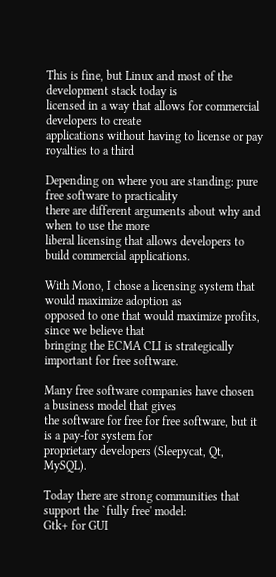This is fine, but Linux and most of the development stack today is
licensed in a way that allows for commercial developers to create
applications without having to license or pay royalties to a third

Depending on where you are standing: pure free software to practicality
there are different arguments about why and when to use the more
liberal licensing that allows developers to build commercial applications.

With Mono, I chose a licensing system that would maximize adoption as
opposed to one that would maximize profits, since we believe that
bringing the ECMA CLI is strategically important for free software.

Many free software companies have chosen a business model that gives
the software for free for free software, but it is a pay-for system for
proprietary developers (Sleepycat, Qt, MySQL).

Today there are strong communities that support the `fully free' model:
Gtk+ for GUI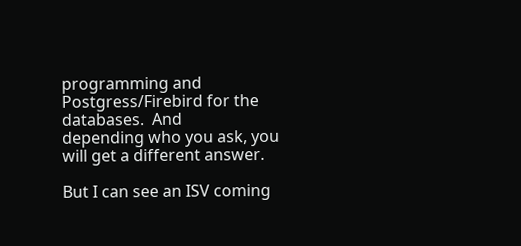programming and Postgress/Firebird for the databases.  And
depending who you ask, you will get a different answer.

But I can see an ISV coming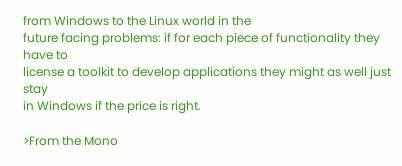from Windows to the Linux world in the
future facing problems: if for each piece of functionality they have to
license a toolkit to develop applications they might as well just stay
in Windows if the price is right.

>From the Mono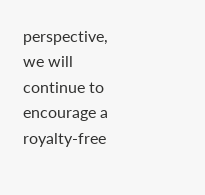perspective, we will continue to encourage a royalty-free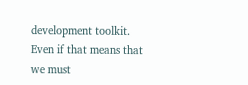development toolkit.  Even if that means that we must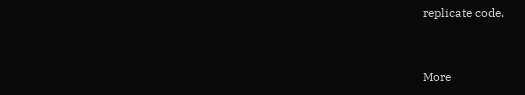replicate code.


More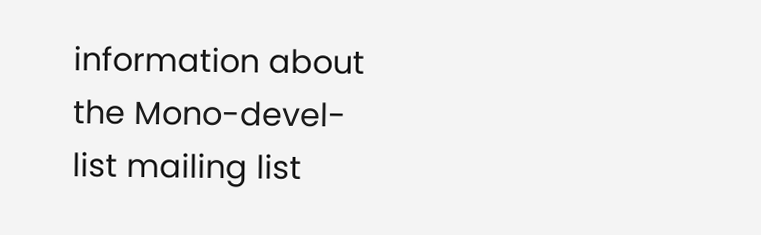information about the Mono-devel-list mailing list